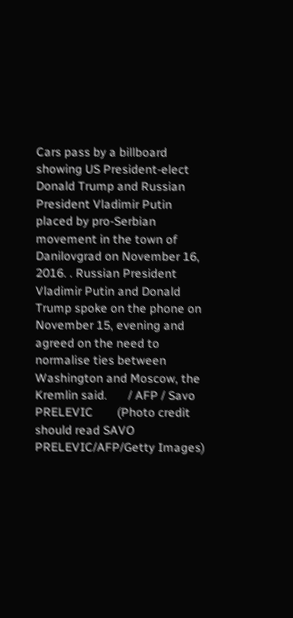Cars pass by a billboard showing US President-elect Donald Trump and Russian President Vladimir Putin placed by pro-Serbian movement in the town of Danilovgrad on November 16, 2016. . Russian President Vladimir Putin and Donald Trump spoke on the phone on November 15, evening and agreed on the need to normalise ties between Washington and Moscow, the Kremlin said.       / AFP / Savo PRELEVIC        (Photo credit should read SAVO PRELEVIC/AFP/Getty Images)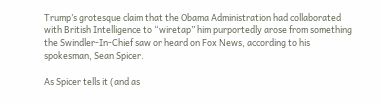Trump’s grotesque claim that the Obama Administration had collaborated with British Intelligence to “wiretap” him purportedly arose from something the Swindler-In-Chief saw or heard on Fox News, according to his spokesman, Sean Spicer.

As Spicer tells it (and as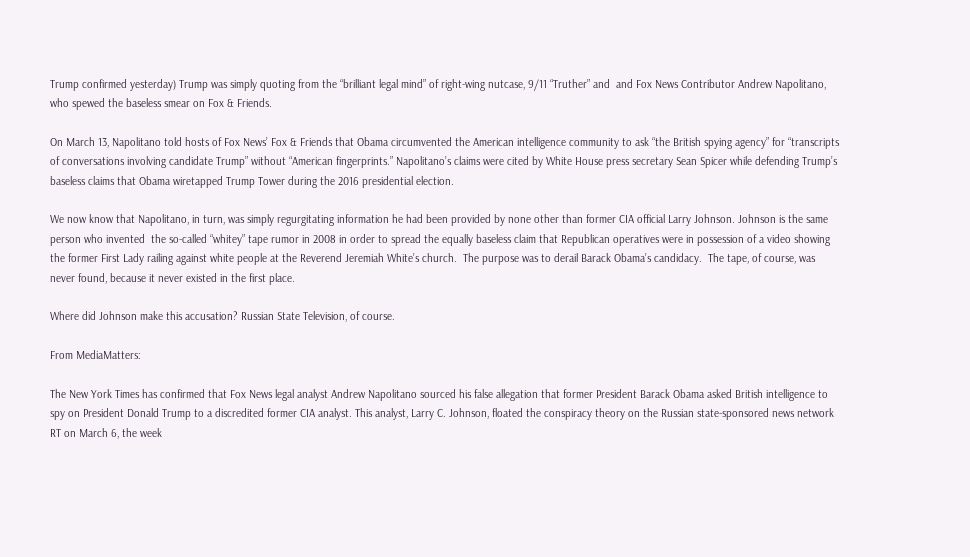Trump confirmed yesterday) Trump was simply quoting from the “brilliant legal mind” of right-wing nutcase, 9/11 “Truther” and  and Fox News Contributor Andrew Napolitano, who spewed the baseless smear on Fox & Friends.

On March 13, Napolitano told hosts of Fox News’ Fox & Friends that Obama circumvented the American intelligence community to ask “the British spying agency” for “transcripts of conversations involving candidate Trump” without “American fingerprints.” Napolitano’s claims were cited by White House press secretary Sean Spicer while defending Trump’s baseless claims that Obama wiretapped Trump Tower during the 2016 presidential election.

We now know that Napolitano, in turn, was simply regurgitating information he had been provided by none other than former CIA official Larry Johnson. Johnson is the same person who invented  the so-called “whitey” tape rumor in 2008 in order to spread the equally baseless claim that Republican operatives were in possession of a video showing the former First Lady railing against white people at the Reverend Jeremiah White’s church.  The purpose was to derail Barack Obama’s candidacy.  The tape, of course, was never found, because it never existed in the first place.

Where did Johnson make this accusation? Russian State Television, of course.

From MediaMatters:

The New York Times has confirmed that Fox News legal analyst Andrew Napolitano sourced his false allegation that former President Barack Obama asked British intelligence to spy on President Donald Trump to a discredited former CIA analyst. This analyst, Larry C. Johnson, floated the conspiracy theory on the Russian state-sponsored news network RT on March 6, the week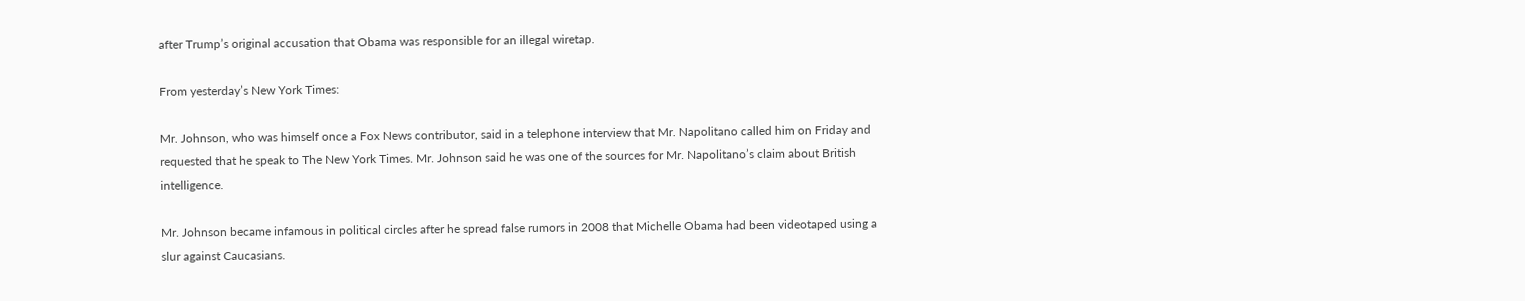after Trump’s original accusation that Obama was responsible for an illegal wiretap.

From yesterday’s New York Times:

Mr. Johnson, who was himself once a Fox News contributor, said in a telephone interview that Mr. Napolitano called him on Friday and requested that he speak to The New York Times. Mr. Johnson said he was one of the sources for Mr. Napolitano’s claim about British intelligence.

Mr. Johnson became infamous in political circles after he spread false rumors in 2008 that Michelle Obama had been videotaped using a slur against Caucasians.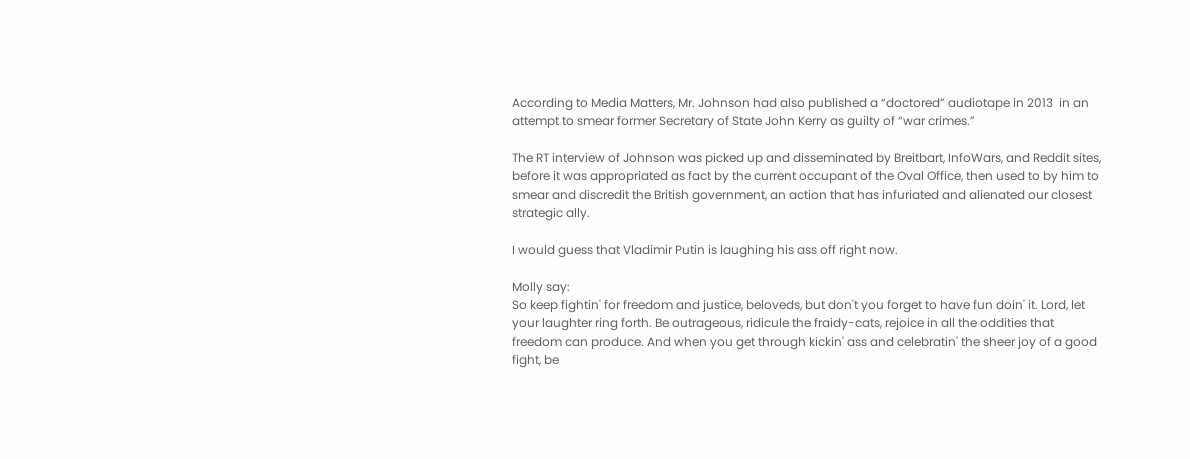According to Media Matters, Mr. Johnson had also published a “doctored” audiotape in 2013  in an attempt to smear former Secretary of State John Kerry as guilty of “war crimes.”

The RT interview of Johnson was picked up and disseminated by Breitbart, InfoWars, and Reddit sites, before it was appropriated as fact by the current occupant of the Oval Office, then used to by him to smear and discredit the British government, an action that has infuriated and alienated our closest strategic ally.

I would guess that Vladimir Putin is laughing his ass off right now.

Molly say:
So keep fightin' for freedom and justice, beloveds, but don't you forget to have fun doin' it. Lord, let your laughter ring forth. Be outrageous, ridicule the fraidy-cats, rejoice in all the oddities that freedom can produce. And when you get through kickin' ass and celebratin' the sheer joy of a good fight, be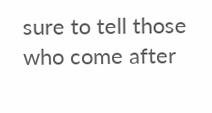sure to tell those who come after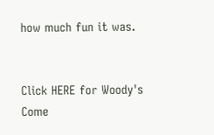how much fun it was.


Click HERE for Woody's
Come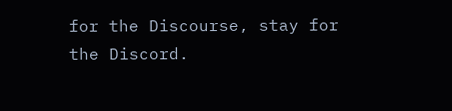for the Discourse, stay for the Discord.